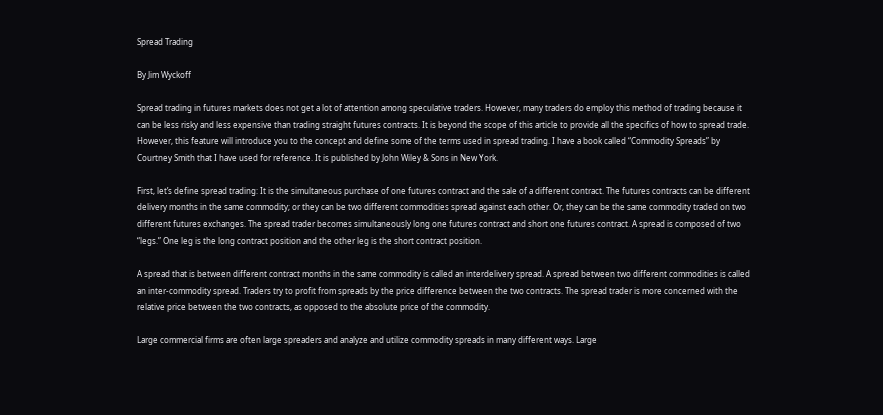Spread Trading

By Jim Wyckoff

Spread trading in futures markets does not get a lot of attention among speculative traders. However, many traders do employ this method of trading because it can be less risky and less expensive than trading straight futures contracts. It is beyond the scope of this article to provide all the specifics of how to spread trade. However, this feature will introduce you to the concept and define some of the terms used in spread trading. I have a book called “Commodity Spreads” by Courtney Smith that I have used for reference. It is published by John Wiley & Sons in New York.

First, let’s define spread trading: It is the simultaneous purchase of one futures contract and the sale of a different contract. The futures contracts can be different delivery months in the same commodity; or they can be two different commodities spread against each other. Or, they can be the same commodity traded on two different futures exchanges. The spread trader becomes simultaneously long one futures contract and short one futures contract. A spread is composed of two “legs.” One leg is the long contract position and the other leg is the short contract position.

A spread that is between different contract months in the same commodity is called an interdelivery spread. A spread between two different commodities is called an inter-commodity spread. Traders try to profit from spreads by the price difference between the two contracts. The spread trader is more concerned with the relative price between the two contracts, as opposed to the absolute price of the commodity.

Large commercial firms are often large spreaders and analyze and utilize commodity spreads in many different ways. Large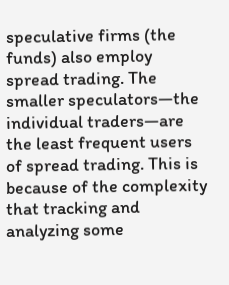speculative firms (the funds) also employ spread trading. The smaller speculators—the individual traders—are the least frequent users of spread trading. This is because of the complexity that tracking and analyzing some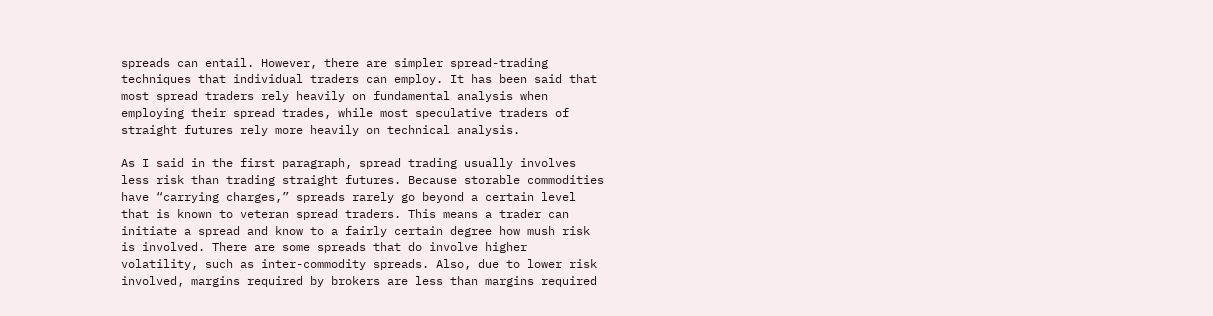spreads can entail. However, there are simpler spread-trading techniques that individual traders can employ. It has been said that most spread traders rely heavily on fundamental analysis when employing their spread trades, while most speculative traders of straight futures rely more heavily on technical analysis.

As I said in the first paragraph, spread trading usually involves less risk than trading straight futures. Because storable commodities have “carrying charges,” spreads rarely go beyond a certain level that is known to veteran spread traders. This means a trader can initiate a spread and know to a fairly certain degree how mush risk is involved. There are some spreads that do involve higher volatility, such as inter-commodity spreads. Also, due to lower risk involved, margins required by brokers are less than margins required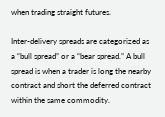when trading straight futures.

Inter-delivery spreads are categorized as a “bull spread” or a “bear spread.” A bull spread is when a trader is long the nearby contract and short the deferred contract within the same commodity.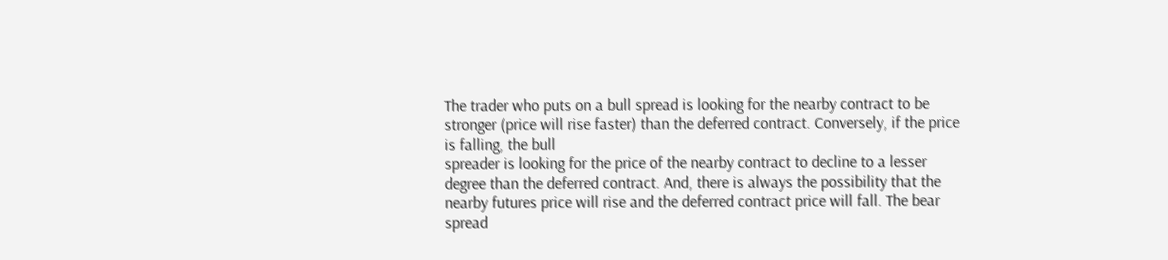The trader who puts on a bull spread is looking for the nearby contract to be stronger (price will rise faster) than the deferred contract. Conversely, if the price is falling, the bull
spreader is looking for the price of the nearby contract to decline to a lesser degree than the deferred contract. And, there is always the possibility that the nearby futures price will rise and the deferred contract price will fall. The bear spread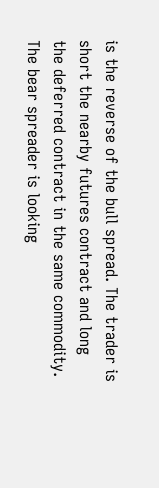is the reverse of the bull spread. The trader is short the nearby futures contract and long the deferred contract in the same commodity. The bear spreader is looking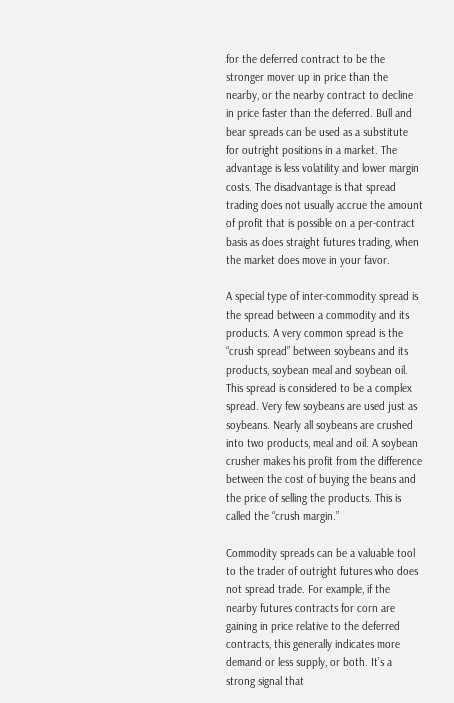for the deferred contract to be the stronger mover up in price than the nearby, or the nearby contract to decline in price faster than the deferred. Bull and bear spreads can be used as a substitute for outright positions in a market. The advantage is less volatility and lower margin costs. The disadvantage is that spread trading does not usually accrue the amount of profit that is possible on a per-contract basis as does straight futures trading, when the market does move in your favor.

A special type of inter-commodity spread is the spread between a commodity and its products. A very common spread is the “crush spread” between soybeans and its products, soybean meal and soybean oil. This spread is considered to be a complex spread. Very few soybeans are used just as soybeans. Nearly all soybeans are crushed into two products, meal and oil. A soybean crusher makes his profit from the difference between the cost of buying the beans and the price of selling the products. This is called the “crush margin.”

Commodity spreads can be a valuable tool to the trader of outright futures who does not spread trade. For example, if the nearby futures contracts for corn are gaining in price relative to the deferred contracts, this generally indicates more demand or less supply, or both. It’s a strong signal that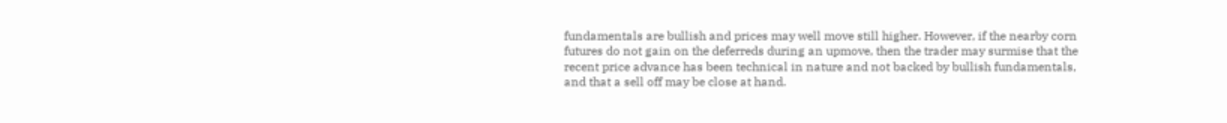fundamentals are bullish and prices may well move still higher. However, if the nearby corn futures do not gain on the deferreds during an upmove, then the trader may surmise that the recent price advance has been technical in nature and not backed by bullish fundamentals, and that a sell off may be close at hand.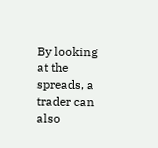By looking at the spreads, a trader can also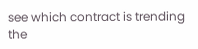see which contract is trending the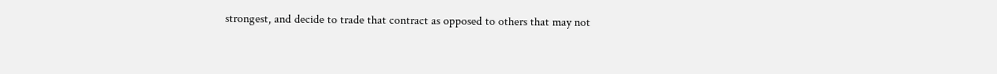strongest, and decide to trade that contract as opposed to others that may not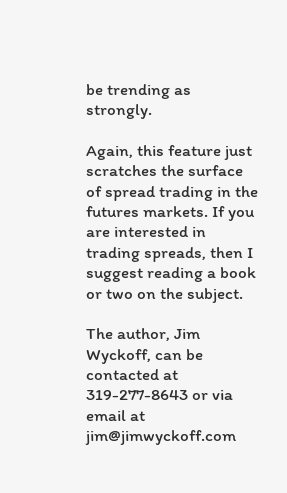be trending as strongly.

Again, this feature just scratches the surface of spread trading in the futures markets. If you are interested in trading spreads, then I suggest reading a book or two on the subject.

The author, Jim Wyckoff, can be contacted at 319-277-8643 or via email at jim@jimwyckoff.com